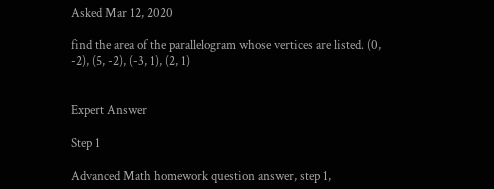Asked Mar 12, 2020

find the area of the parallelogram whose vertices are listed. (0, -2), (5, -2), (-3, 1), (2, 1)


Expert Answer

Step 1

Advanced Math homework question answer, step 1,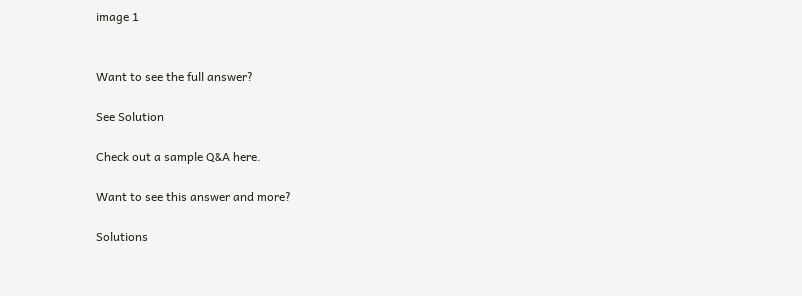image 1


Want to see the full answer?

See Solution

Check out a sample Q&A here.

Want to see this answer and more?

Solutions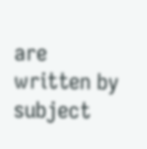are written by subject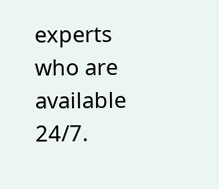experts who are available 24/7.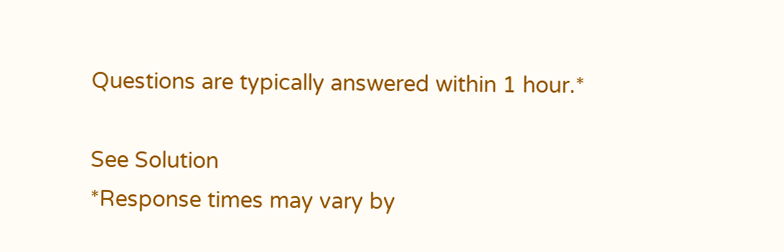Questions are typically answered within 1 hour.*

See Solution
*Response times may vary by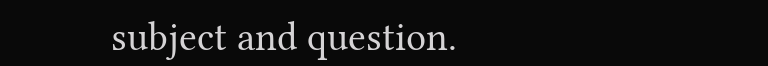subject and question.